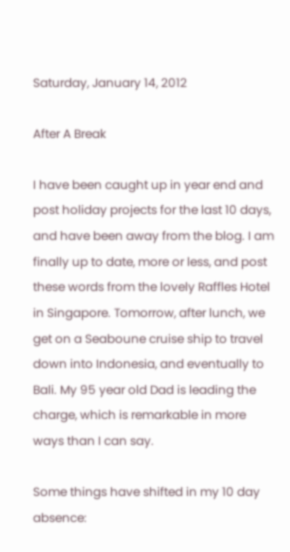Saturday, January 14, 2012

After A Break

I have been caught up in year end and post holiday projects for the last 10 days, and have been away from the blog. I am finally up to date, more or less, and post these words from the lovely Raffles Hotel in Singapore. Tomorrow, after lunch, we get on a Seaboune cruise ship to travel down into Indonesia, and eventually to Bali. My 95 year old Dad is leading the charge, which is remarkable in more ways than I can say.

Some things have shifted in my 10 day absence: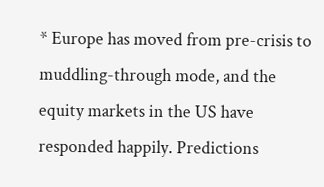* Europe has moved from pre-crisis to muddling-through mode, and the equity markets in the US have responded happily. Predictions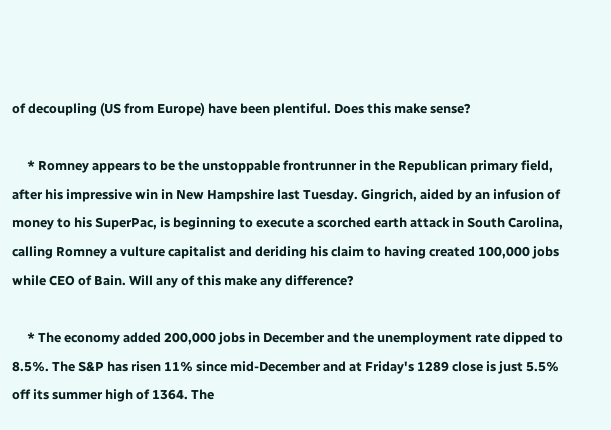of decoupling (US from Europe) have been plentiful. Does this make sense?

     * Romney appears to be the unstoppable frontrunner in the Republican primary field, after his impressive win in New Hampshire last Tuesday. Gingrich, aided by an infusion of money to his SuperPac, is beginning to execute a scorched earth attack in South Carolina, calling Romney a vulture capitalist and deriding his claim to having created 100,000 jobs while CEO of Bain. Will any of this make any difference?

     * The economy added 200,000 jobs in December and the unemployment rate dipped to 8.5%. The S&P has risen 11% since mid-December and at Friday's 1289 close is just 5.5% off its summer high of 1364. The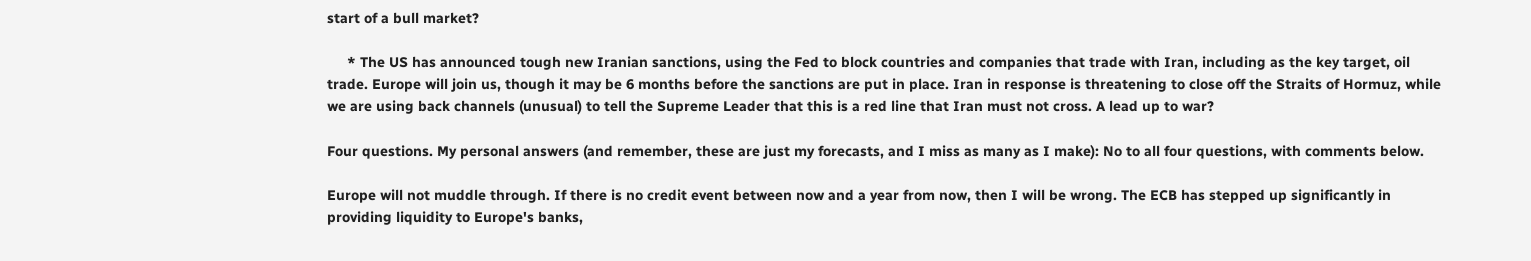start of a bull market?

     * The US has announced tough new Iranian sanctions, using the Fed to block countries and companies that trade with Iran, including as the key target, oil trade. Europe will join us, though it may be 6 months before the sanctions are put in place. Iran in response is threatening to close off the Straits of Hormuz, while we are using back channels (unusual) to tell the Supreme Leader that this is a red line that Iran must not cross. A lead up to war?

Four questions. My personal answers (and remember, these are just my forecasts, and I miss as many as I make): No to all four questions, with comments below.

Europe will not muddle through. If there is no credit event between now and a year from now, then I will be wrong. The ECB has stepped up significantly in providing liquidity to Europe's banks,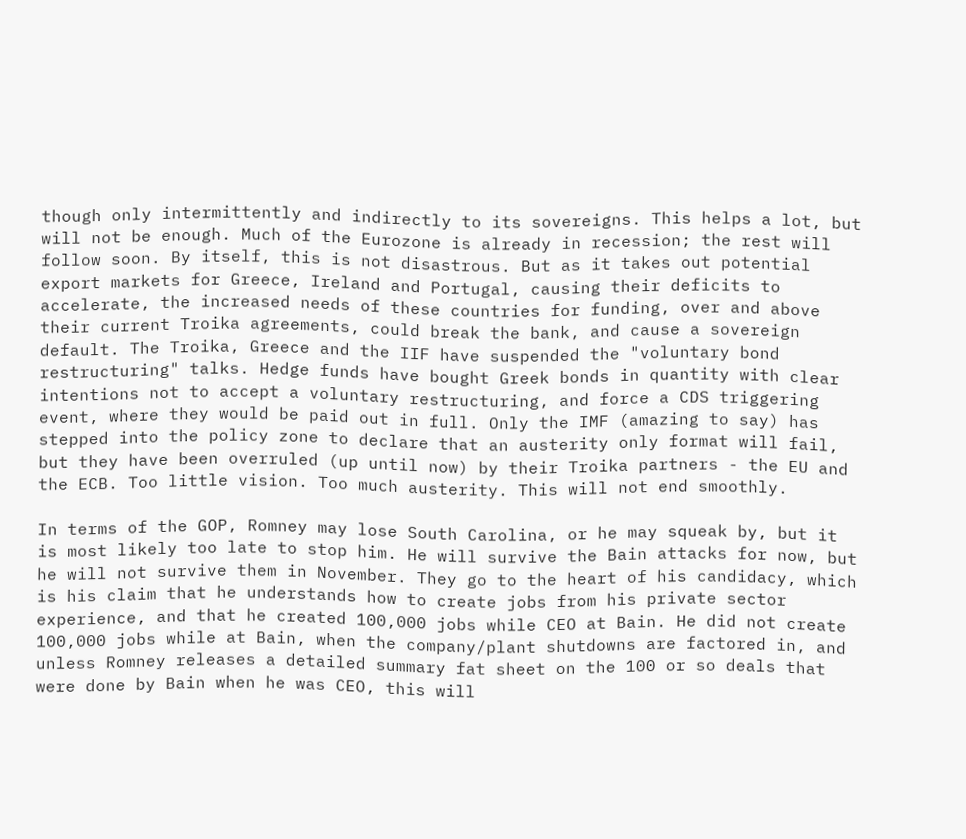though only intermittently and indirectly to its sovereigns. This helps a lot, but will not be enough. Much of the Eurozone is already in recession; the rest will follow soon. By itself, this is not disastrous. But as it takes out potential export markets for Greece, Ireland and Portugal, causing their deficits to accelerate, the increased needs of these countries for funding, over and above their current Troika agreements, could break the bank, and cause a sovereign default. The Troika, Greece and the IIF have suspended the "voluntary bond restructuring" talks. Hedge funds have bought Greek bonds in quantity with clear intentions not to accept a voluntary restructuring, and force a CDS triggering event, where they would be paid out in full. Only the IMF (amazing to say) has stepped into the policy zone to declare that an austerity only format will fail, but they have been overruled (up until now) by their Troika partners - the EU and the ECB. Too little vision. Too much austerity. This will not end smoothly.

In terms of the GOP, Romney may lose South Carolina, or he may squeak by, but it is most likely too late to stop him. He will survive the Bain attacks for now, but he will not survive them in November. They go to the heart of his candidacy, which is his claim that he understands how to create jobs from his private sector experience, and that he created 100,000 jobs while CEO at Bain. He did not create 100,000 jobs while at Bain, when the company/plant shutdowns are factored in, and unless Romney releases a detailed summary fat sheet on the 100 or so deals that were done by Bain when he was CEO, this will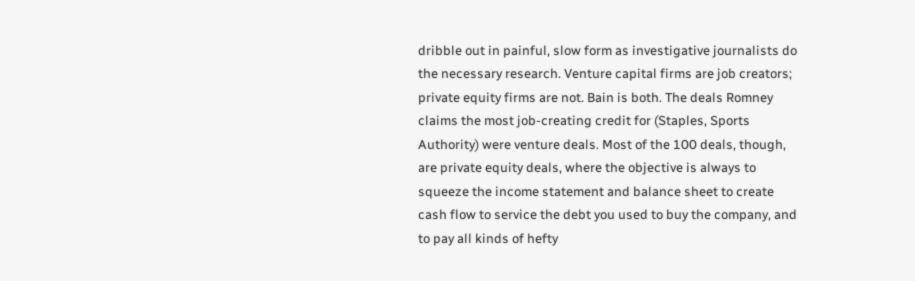dribble out in painful, slow form as investigative journalists do the necessary research. Venture capital firms are job creators; private equity firms are not. Bain is both. The deals Romney claims the most job-creating credit for (Staples, Sports Authority) were venture deals. Most of the 100 deals, though, are private equity deals, where the objective is always to squeeze the income statement and balance sheet to create cash flow to service the debt you used to buy the company, and to pay all kinds of hefty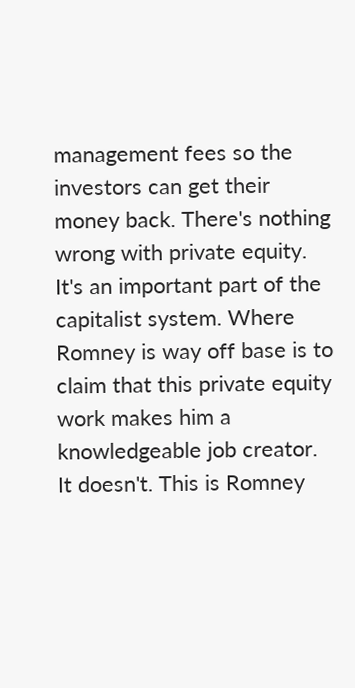management fees so the investors can get their money back. There's nothing wrong with private equity. It's an important part of the capitalist system. Where Romney is way off base is to claim that this private equity work makes him a knowledgeable job creator. It doesn't. This is Romney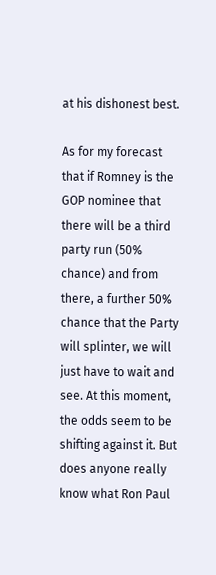at his dishonest best.

As for my forecast that if Romney is the GOP nominee that there will be a third party run (50% chance) and from there, a further 50% chance that the Party will splinter, we will just have to wait and see. At this moment, the odds seem to be shifting against it. But does anyone really know what Ron Paul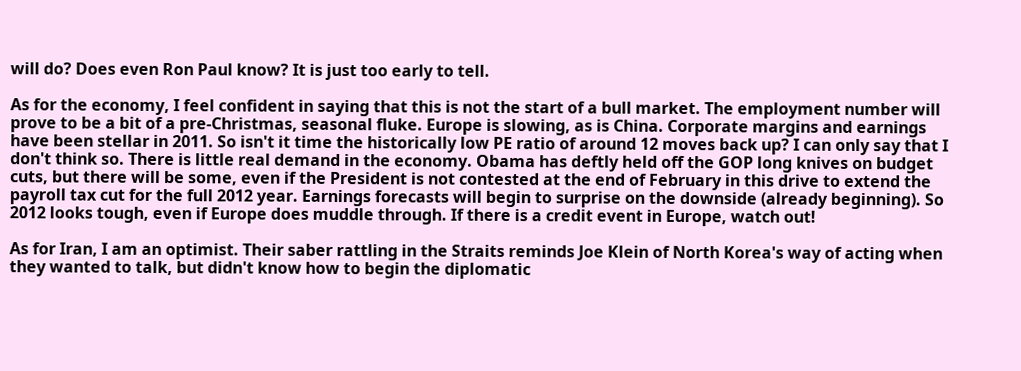will do? Does even Ron Paul know? It is just too early to tell.

As for the economy, I feel confident in saying that this is not the start of a bull market. The employment number will prove to be a bit of a pre-Christmas, seasonal fluke. Europe is slowing, as is China. Corporate margins and earnings have been stellar in 2011. So isn't it time the historically low PE ratio of around 12 moves back up? I can only say that I don't think so. There is little real demand in the economy. Obama has deftly held off the GOP long knives on budget cuts, but there will be some, even if the President is not contested at the end of February in this drive to extend the payroll tax cut for the full 2012 year. Earnings forecasts will begin to surprise on the downside (already beginning). So 2012 looks tough, even if Europe does muddle through. If there is a credit event in Europe, watch out!

As for Iran, I am an optimist. Their saber rattling in the Straits reminds Joe Klein of North Korea's way of acting when they wanted to talk, but didn't know how to begin the diplomatic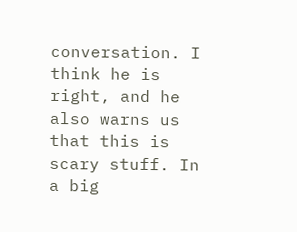conversation. I think he is right, and he also warns us that this is scary stuff. In a big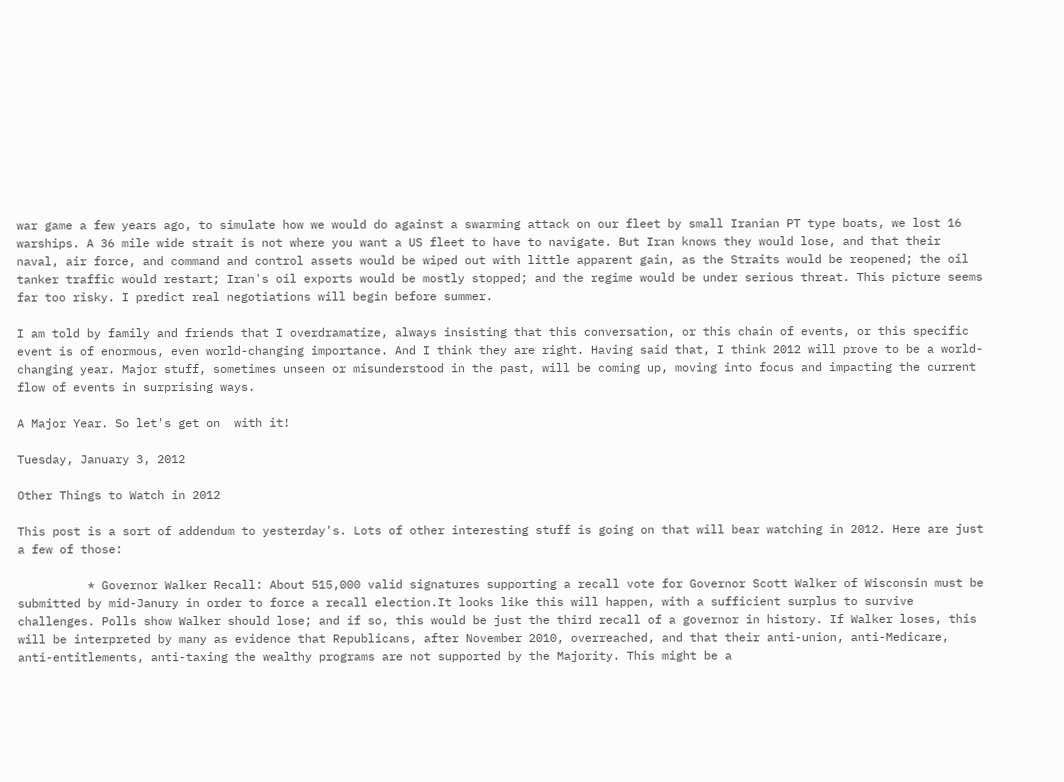war game a few years ago, to simulate how we would do against a swarming attack on our fleet by small Iranian PT type boats, we lost 16 warships. A 36 mile wide strait is not where you want a US fleet to have to navigate. But Iran knows they would lose, and that their naval, air force, and command and control assets would be wiped out with little apparent gain, as the Straits would be reopened; the oil tanker traffic would restart; Iran's oil exports would be mostly stopped; and the regime would be under serious threat. This picture seems far too risky. I predict real negotiations will begin before summer.

I am told by family and friends that I overdramatize, always insisting that this conversation, or this chain of events, or this specific event is of enormous, even world-changing importance. And I think they are right. Having said that, I think 2012 will prove to be a world-changing year. Major stuff, sometimes unseen or misunderstood in the past, will be coming up, moving into focus and impacting the current flow of events in surprising ways.

A Major Year. So let's get on  with it!

Tuesday, January 3, 2012

Other Things to Watch in 2012

This post is a sort of addendum to yesterday's. Lots of other interesting stuff is going on that will bear watching in 2012. Here are just a few of those:

          * Governor Walker Recall: About 515,000 valid signatures supporting a recall vote for Governor Scott Walker of Wisconsin must be submitted by mid-Janury in order to force a recall election.It looks like this will happen, with a sufficient surplus to survive challenges. Polls show Walker should lose; and if so, this would be just the third recall of a governor in history. If Walker loses, this will be interpreted by many as evidence that Republicans, after November 2010, overreached, and that their anti-union, anti-Medicare, anti-entitlements, anti-taxing the wealthy programs are not supported by the Majority. This might be a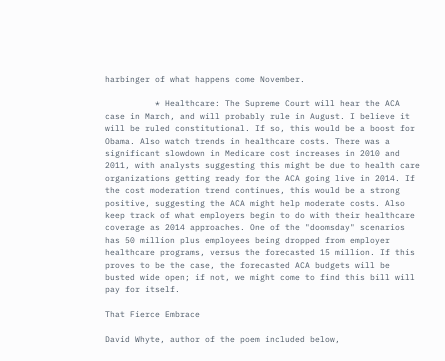harbinger of what happens come November.

          * Healthcare: The Supreme Court will hear the ACA case in March, and will probably rule in August. I believe it will be ruled constitutional. If so, this would be a boost for Obama. Also watch trends in healthcare costs. There was a significant slowdown in Medicare cost increases in 2010 and 2011, with analysts suggesting this might be due to health care organizations getting ready for the ACA going live in 2014. If the cost moderation trend continues, this would be a strong positive, suggesting the ACA might help moderate costs. Also keep track of what employers begin to do with their healthcare coverage as 2014 approaches. One of the "doomsday" scenarios has 50 million plus employees being dropped from employer healthcare programs, versus the forecasted 15 million. If this proves to be the case, the forecasted ACA budgets will be busted wide open; if not, we might come to find this bill will pay for itself.

That Fierce Embrace

David Whyte, author of the poem included below,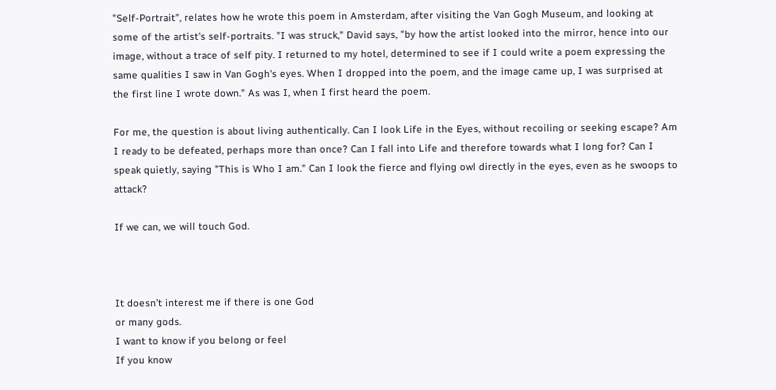"Self-Portrait", relates how he wrote this poem in Amsterdam, after visiting the Van Gogh Museum, and looking at some of the artist's self-portraits. "I was struck," David says, "by how the artist looked into the mirror, hence into our image, without a trace of self pity. I returned to my hotel, determined to see if I could write a poem expressing the same qualities I saw in Van Gogh's eyes. When I dropped into the poem, and the image came up, I was surprised at the first line I wrote down." As was I, when I first heard the poem.

For me, the question is about living authentically. Can I look Life in the Eyes, without recoiling or seeking escape? Am I ready to be defeated, perhaps more than once? Can I fall into Life and therefore towards what I long for? Can I speak quietly, saying "This is Who I am." Can I look the fierce and flying owl directly in the eyes, even as he swoops to attack?

If we can, we will touch God.



It doesn’t interest me if there is one God
or many gods.
I want to know if you belong or feel
If you know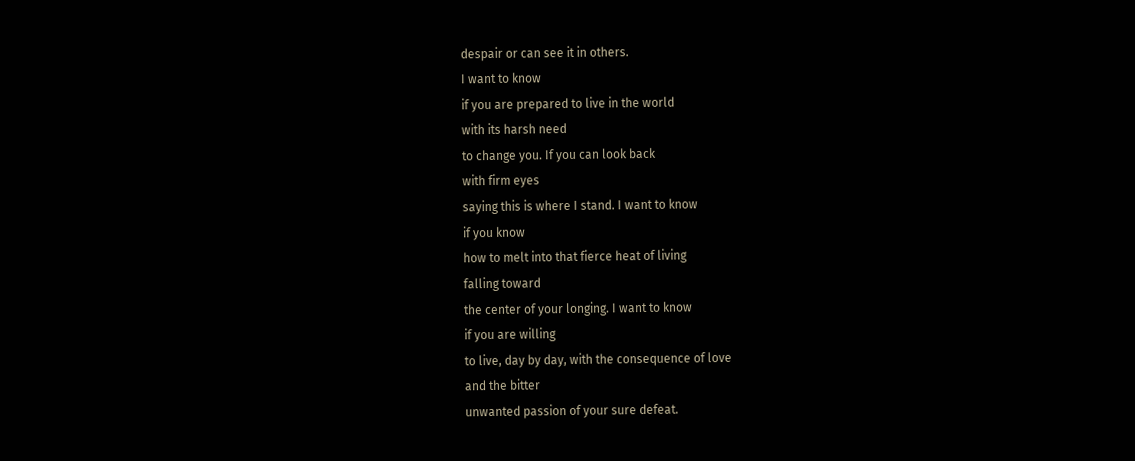despair or can see it in others.
I want to know
if you are prepared to live in the world
with its harsh need
to change you. If you can look back
with firm eyes
saying this is where I stand. I want to know
if you know
how to melt into that fierce heat of living
falling toward
the center of your longing. I want to know
if you are willing
to live, day by day, with the consequence of love
and the bitter
unwanted passion of your sure defeat.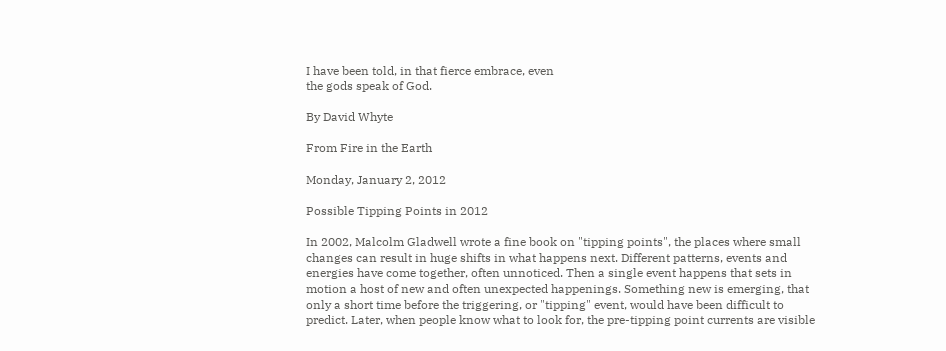I have been told, in that fierce embrace, even
the gods speak of God.

By David Whyte

From Fire in the Earth

Monday, January 2, 2012

Possible Tipping Points in 2012

In 2002, Malcolm Gladwell wrote a fine book on "tipping points", the places where small changes can result in huge shifts in what happens next. Different patterns, events and energies have come together, often unnoticed. Then a single event happens that sets in motion a host of new and often unexpected happenings. Something new is emerging, that only a short time before the triggering, or "tipping" event, would have been difficult to predict. Later, when people know what to look for, the pre-tipping point currents are visible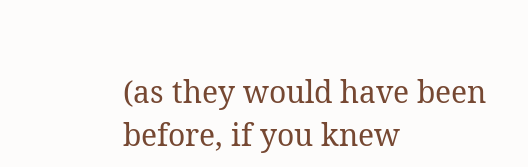(as they would have been before, if you knew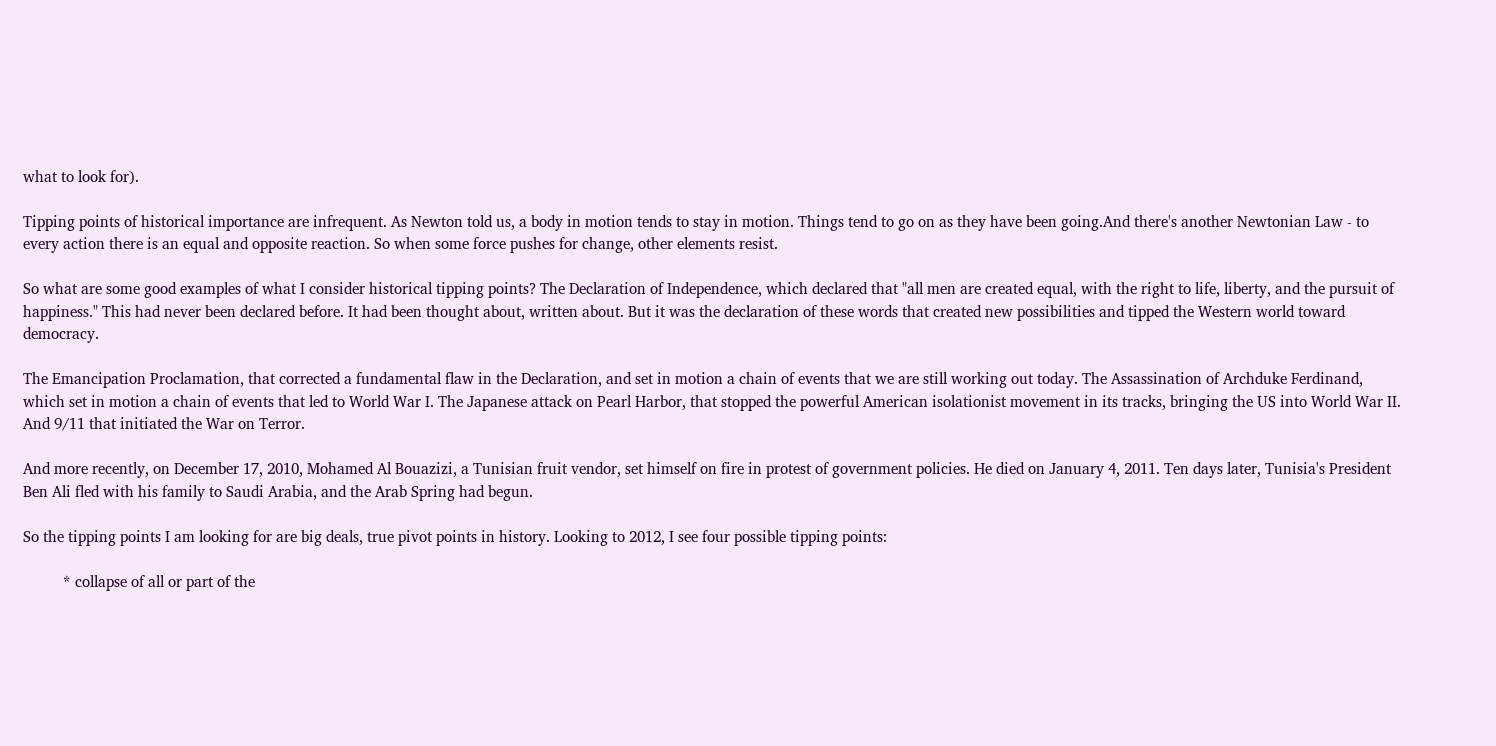what to look for).

Tipping points of historical importance are infrequent. As Newton told us, a body in motion tends to stay in motion. Things tend to go on as they have been going.And there's another Newtonian Law - to every action there is an equal and opposite reaction. So when some force pushes for change, other elements resist.

So what are some good examples of what I consider historical tipping points? The Declaration of Independence, which declared that "all men are created equal, with the right to life, liberty, and the pursuit of happiness." This had never been declared before. It had been thought about, written about. But it was the declaration of these words that created new possibilities and tipped the Western world toward democracy.

The Emancipation Proclamation, that corrected a fundamental flaw in the Declaration, and set in motion a chain of events that we are still working out today. The Assassination of Archduke Ferdinand, which set in motion a chain of events that led to World War I. The Japanese attack on Pearl Harbor, that stopped the powerful American isolationist movement in its tracks, bringing the US into World War II. And 9/11 that initiated the War on Terror.

And more recently, on December 17, 2010, Mohamed Al Bouazizi, a Tunisian fruit vendor, set himself on fire in protest of government policies. He died on January 4, 2011. Ten days later, Tunisia's President Ben Ali fled with his family to Saudi Arabia, and the Arab Spring had begun.

So the tipping points I am looking for are big deals, true pivot points in history. Looking to 2012, I see four possible tipping points:

          * collapse of all or part of the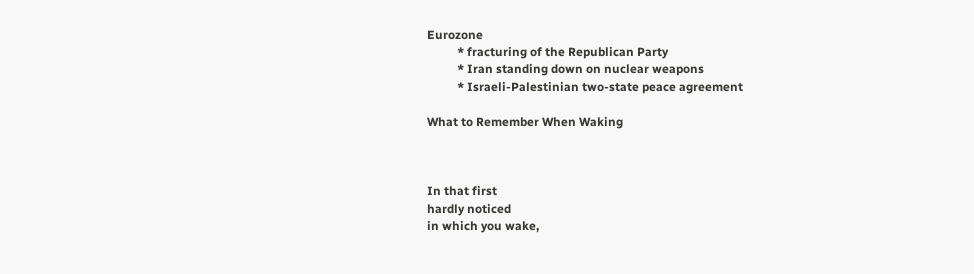Eurozone
          * fracturing of the Republican Party
          * Iran standing down on nuclear weapons
          * Israeli-Palestinian two-state peace agreement

What to Remember When Waking



In that first
hardly noticed
in which you wake,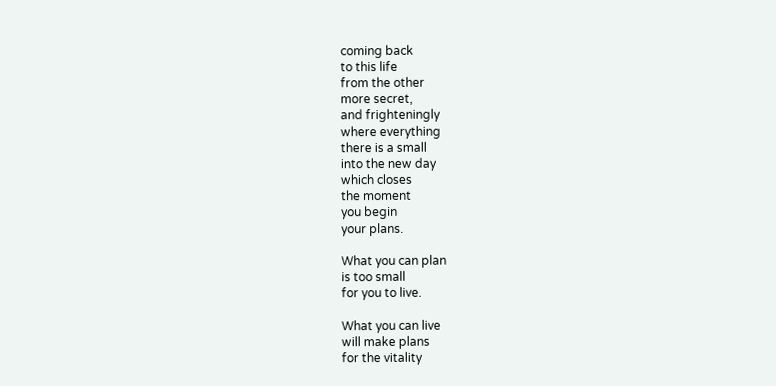coming back
to this life
from the other
more secret,
and frighteningly
where everything
there is a small
into the new day
which closes
the moment
you begin
your plans.

What you can plan
is too small
for you to live.

What you can live
will make plans
for the vitality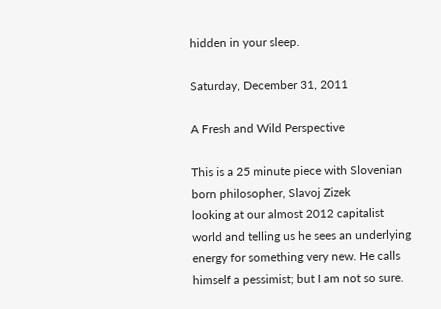hidden in your sleep.

Saturday, December 31, 2011

A Fresh and Wild Perspective

This is a 25 minute piece with Slovenian born philosopher, Slavoj Zizek
looking at our almost 2012 capitalist world and telling us he sees an underlying energy for something very new. He calls himself a pessimist; but I am not so sure.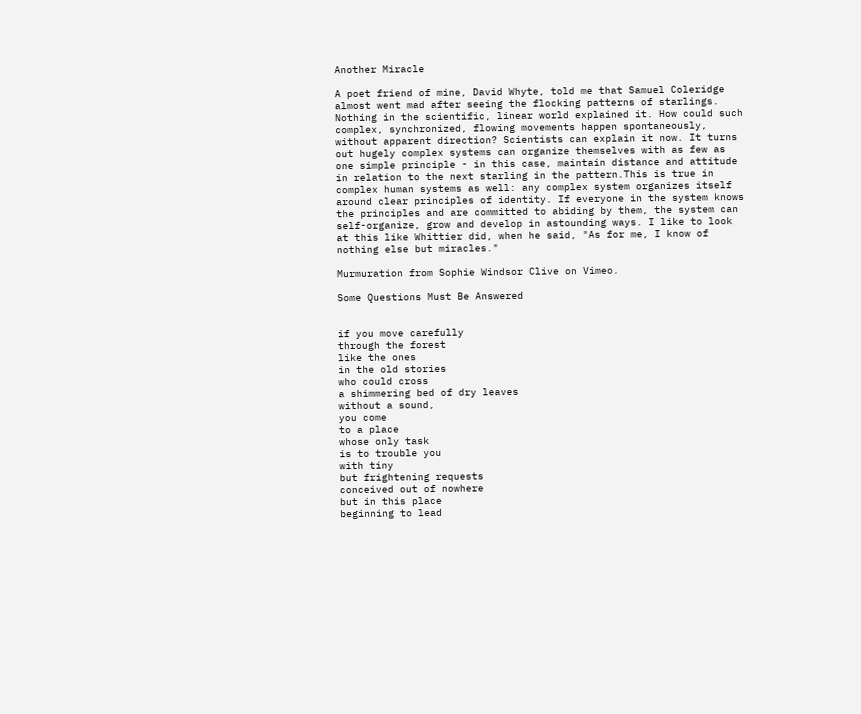Another Miracle

A poet friend of mine, David Whyte, told me that Samuel Coleridge almost went mad after seeing the flocking patterns of starlings. Nothing in the scientific, linear world explained it. How could such complex, synchronized, flowing movements happen spontaneously, without apparent direction? Scientists can explain it now. It turns out hugely complex systems can organize themselves with as few as one simple principle - in this case, maintain distance and attitude in relation to the next starling in the pattern.This is true in complex human systems as well: any complex system organizes itself around clear principles of identity. If everyone in the system knows the principles and are committed to abiding by them, the system can self-organize, grow and develop in astounding ways. I like to look at this like Whittier did, when he said, "As for me, I know of nothing else but miracles."

Murmuration from Sophie Windsor Clive on Vimeo.

Some Questions Must Be Answered


if you move carefully
through the forest
like the ones
in the old stories
who could cross
a shimmering bed of dry leaves
without a sound,
you come
to a place
whose only task
is to trouble you
with tiny
but frightening requests
conceived out of nowhere
but in this place
beginning to lead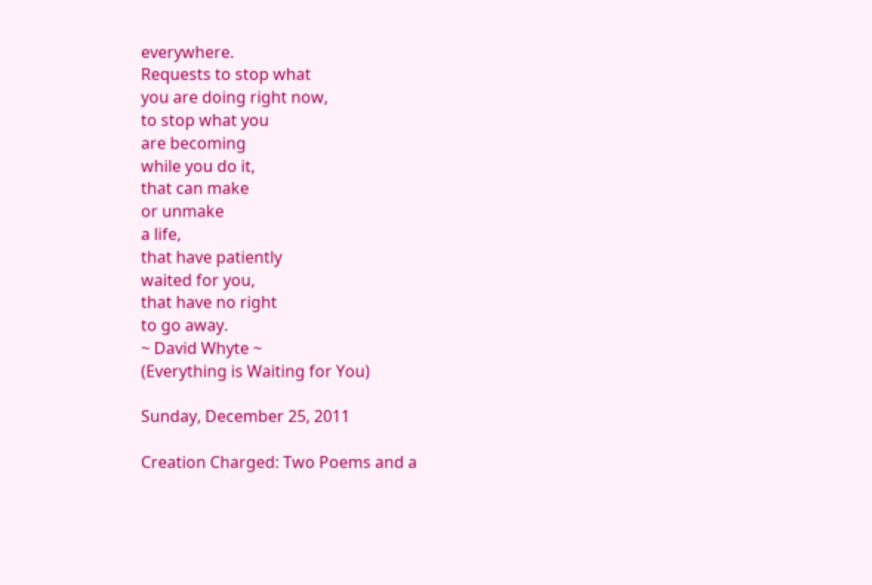everywhere.
Requests to stop what
you are doing right now,
to stop what you
are becoming
while you do it,
that can make
or unmake
a life,
that have patiently
waited for you,
that have no right
to go away.
~ David Whyte ~
(Everything is Waiting for You)

Sunday, December 25, 2011

Creation Charged: Two Poems and a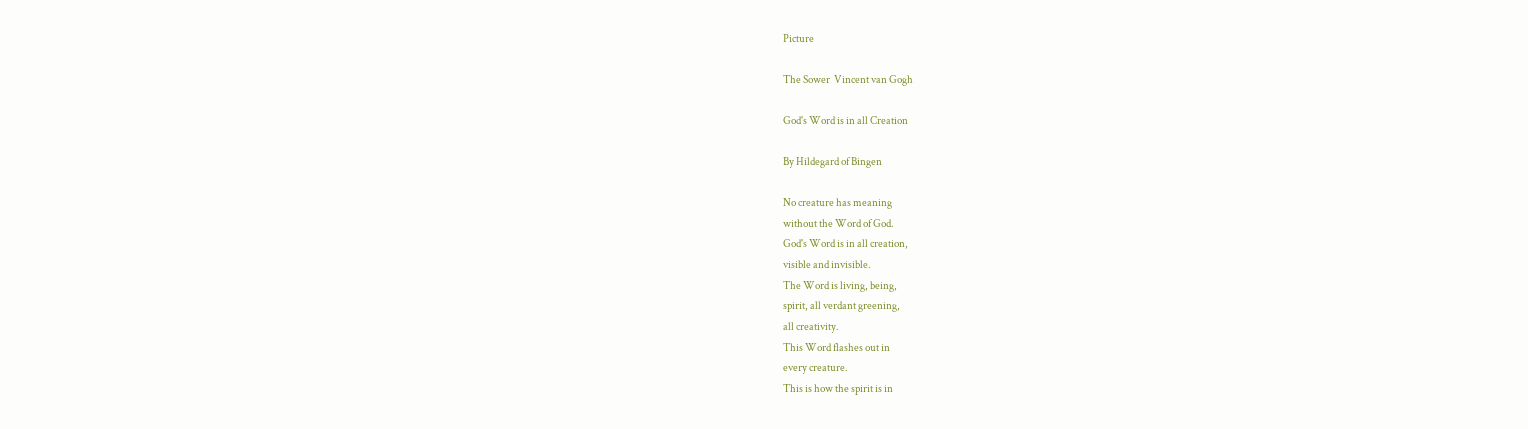Picture

The Sower  Vincent van Gogh

God's Word is in all Creation

By Hildegard of Bingen

No creature has meaning
without the Word of God.
God's Word is in all creation,
visible and invisible.
The Word is living, being,
spirit, all verdant greening,
all creativity.
This Word flashes out in
every creature.
This is how the spirit is in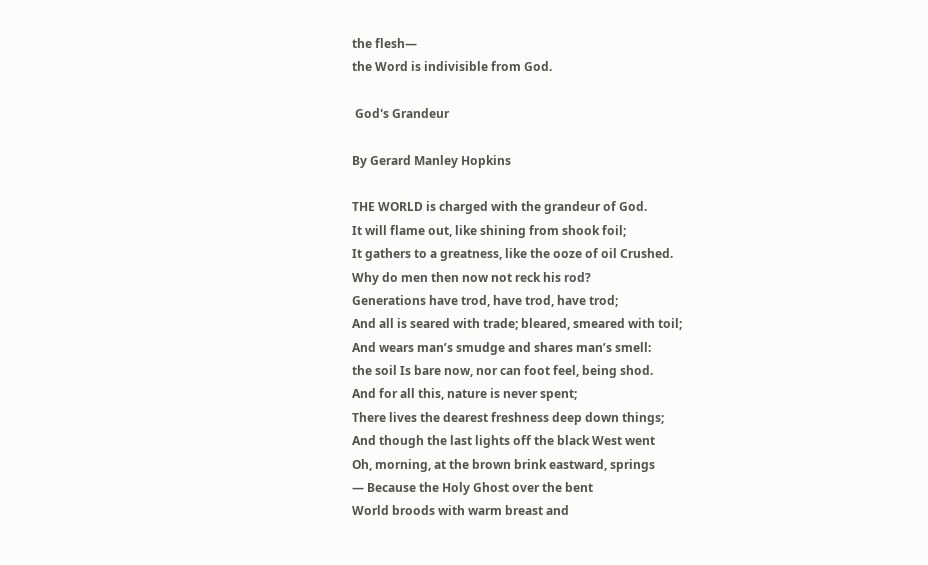the flesh—
the Word is indivisible from God.

 God's Grandeur

By Gerard Manley Hopkins

THE WORLD is charged with the grandeur of God.
It will flame out, like shining from shook foil;
It gathers to a greatness, like the ooze of oil Crushed.
Why do men then now not reck his rod?
Generations have trod, have trod, have trod;
And all is seared with trade; bleared, smeared with toil;
And wears man’s smudge and shares man’s smell:
the soil Is bare now, nor can foot feel, being shod.
And for all this, nature is never spent;
There lives the dearest freshness deep down things;
And though the last lights off the black West went
Oh, morning, at the brown brink eastward, springs
— Because the Holy Ghost over the bent
World broods with warm breast and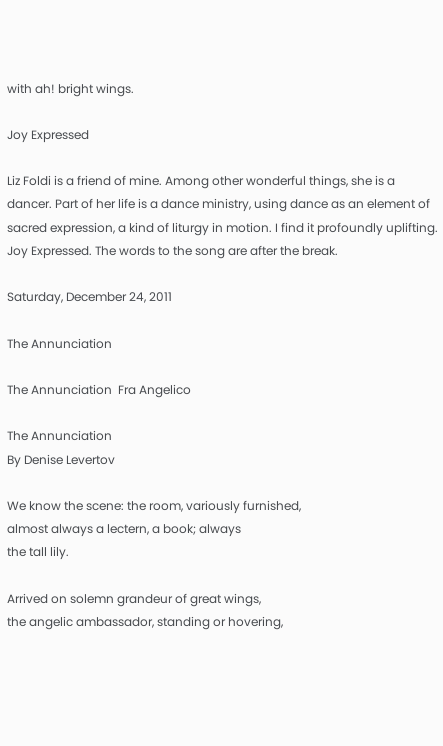with ah! bright wings.

Joy Expressed

Liz Foldi is a friend of mine. Among other wonderful things, she is a dancer. Part of her life is a dance ministry, using dance as an element of sacred expression, a kind of liturgy in motion. I find it profoundly uplifting. Joy Expressed. The words to the song are after the break.

Saturday, December 24, 2011

The Annunciation

The Annunciation  Fra Angelico

The Annunciation
By Denise Levertov

We know the scene: the room, variously furnished,
almost always a lectern, a book; always
the tall lily.

Arrived on solemn grandeur of great wings,
the angelic ambassador, standing or hovering,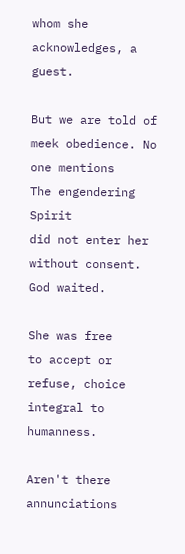whom she acknowledges, a guest.

But we are told of meek obedience. No one mentions
The engendering Spirit
did not enter her without consent. God waited.

She was free
to accept or refuse, choice
integral to humanness.

Aren't there annunciations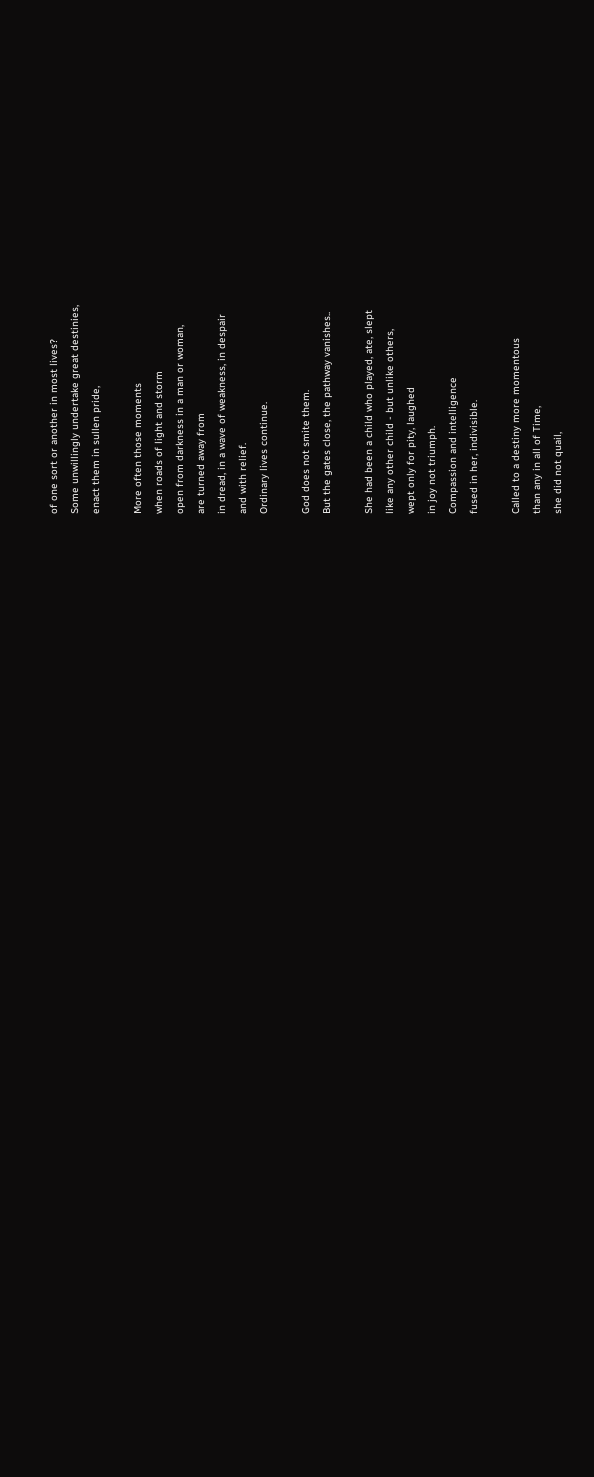of one sort or another in most lives?
Some unwillingly undertake great destinies,
enact them in sullen pride,

More often those moments
when roads of light and storm
open from darkness in a man or woman,
are turned away from
in dread, in a wave of weakness, in despair
and with relief.
Ordinary lives continue.

God does not smite them.
But the gates close, the pathway vanishes..

She had been a child who played, ate, slept
like any other child - but unlike others,
wept only for pity, laughed
in joy not triumph.
Compassion and intelligence
fused in her, indivisible.

Called to a destiny more momentous
than any in all of Time,
she did not quail,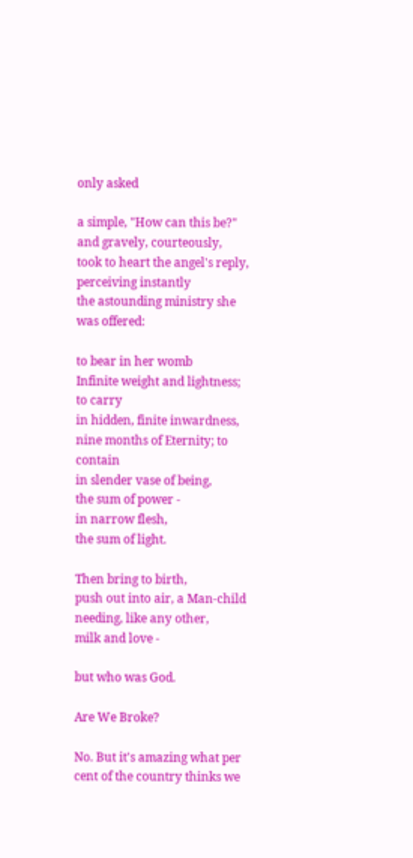only asked

a simple, "How can this be?"
and gravely, courteously,
took to heart the angel's reply,
perceiving instantly
the astounding ministry she was offered:

to bear in her womb
Infinite weight and lightness; to carry
in hidden, finite inwardness,
nine months of Eternity; to contain
in slender vase of being,
the sum of power -
in narrow flesh,
the sum of light.

Then bring to birth,
push out into air, a Man-child
needing, like any other,
milk and love -

but who was God.

Are We Broke?

No. But it's amazing what per cent of the country thinks we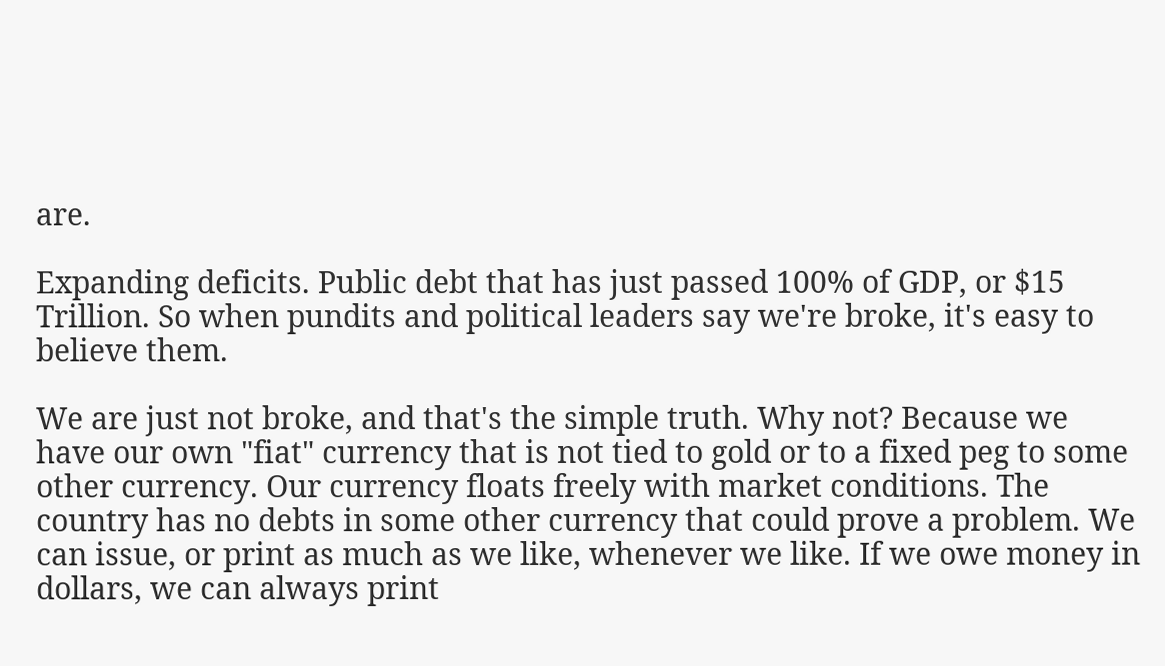are.

Expanding deficits. Public debt that has just passed 100% of GDP, or $15 Trillion. So when pundits and political leaders say we're broke, it's easy to believe them.

We are just not broke, and that's the simple truth. Why not? Because we have our own "fiat" currency that is not tied to gold or to a fixed peg to some other currency. Our currency floats freely with market conditions. The country has no debts in some other currency that could prove a problem. We can issue, or print as much as we like, whenever we like. If we owe money in dollars, we can always print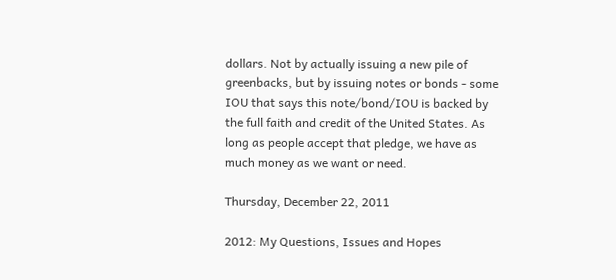dollars. Not by actually issuing a new pile of greenbacks, but by issuing notes or bonds - some IOU that says this note/bond/IOU is backed by the full faith and credit of the United States. As long as people accept that pledge, we have as much money as we want or need.

Thursday, December 22, 2011

2012: My Questions, Issues and Hopes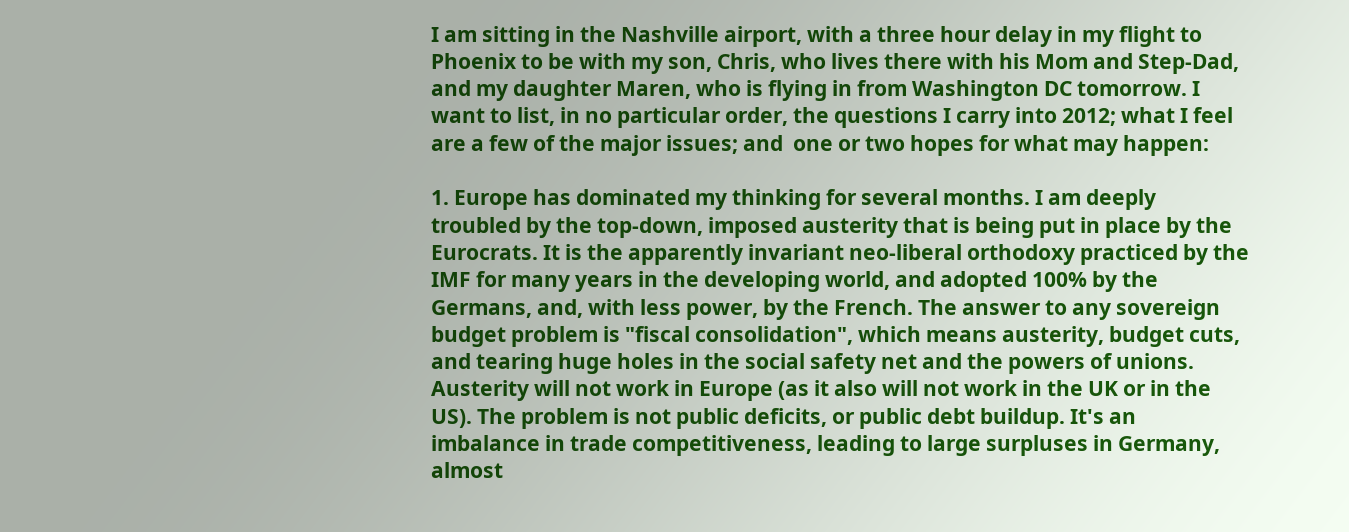I am sitting in the Nashville airport, with a three hour delay in my flight to Phoenix to be with my son, Chris, who lives there with his Mom and Step-Dad, and my daughter Maren, who is flying in from Washington DC tomorrow. I want to list, in no particular order, the questions I carry into 2012; what I feel are a few of the major issues; and  one or two hopes for what may happen:

1. Europe has dominated my thinking for several months. I am deeply troubled by the top-down, imposed austerity that is being put in place by the Eurocrats. It is the apparently invariant neo-liberal orthodoxy practiced by the IMF for many years in the developing world, and adopted 100% by the Germans, and, with less power, by the French. The answer to any sovereign budget problem is "fiscal consolidation", which means austerity, budget cuts, and tearing huge holes in the social safety net and the powers of unions. Austerity will not work in Europe (as it also will not work in the UK or in the US). The problem is not public deficits, or public debt buildup. It's an imbalance in trade competitiveness, leading to large surpluses in Germany, almost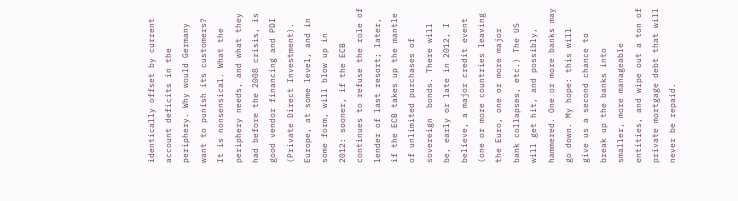identically offset by current account deficits in the periphery. Why would Germany want to punish its customers? It is nonsensical. What the periphery needs, and what they had before the 2008 crisis, is good vendor financing and PDI (Private Direct Investment). Europe, at some level, and in some form, will blow up in 2012: sooner, if the ECB continues to refuse the role of lender of last resort; later, if the ECB takes up the mantle of unlimited purchases of sovereign  bonds. There will be, early or late in 2012, I believe, a major credit event (one or more countries leaving the Euro, one or more major bank collapses, etc.) The US will get hit, and possibly, hammered. One or more banks may go down. My hope: this will give us a second chance to break up the banks into smaller, more manageable entities, and wipe out a ton of private mortgage debt that will never be repaid.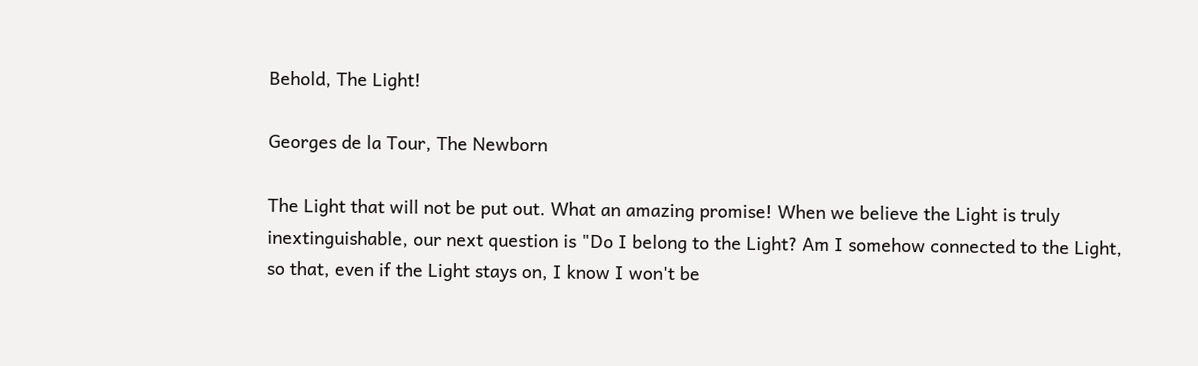Behold, The Light!

Georges de la Tour, The Newborn

The Light that will not be put out. What an amazing promise! When we believe the Light is truly inextinguishable, our next question is "Do I belong to the Light? Am I somehow connected to the Light, so that, even if the Light stays on, I know I won't be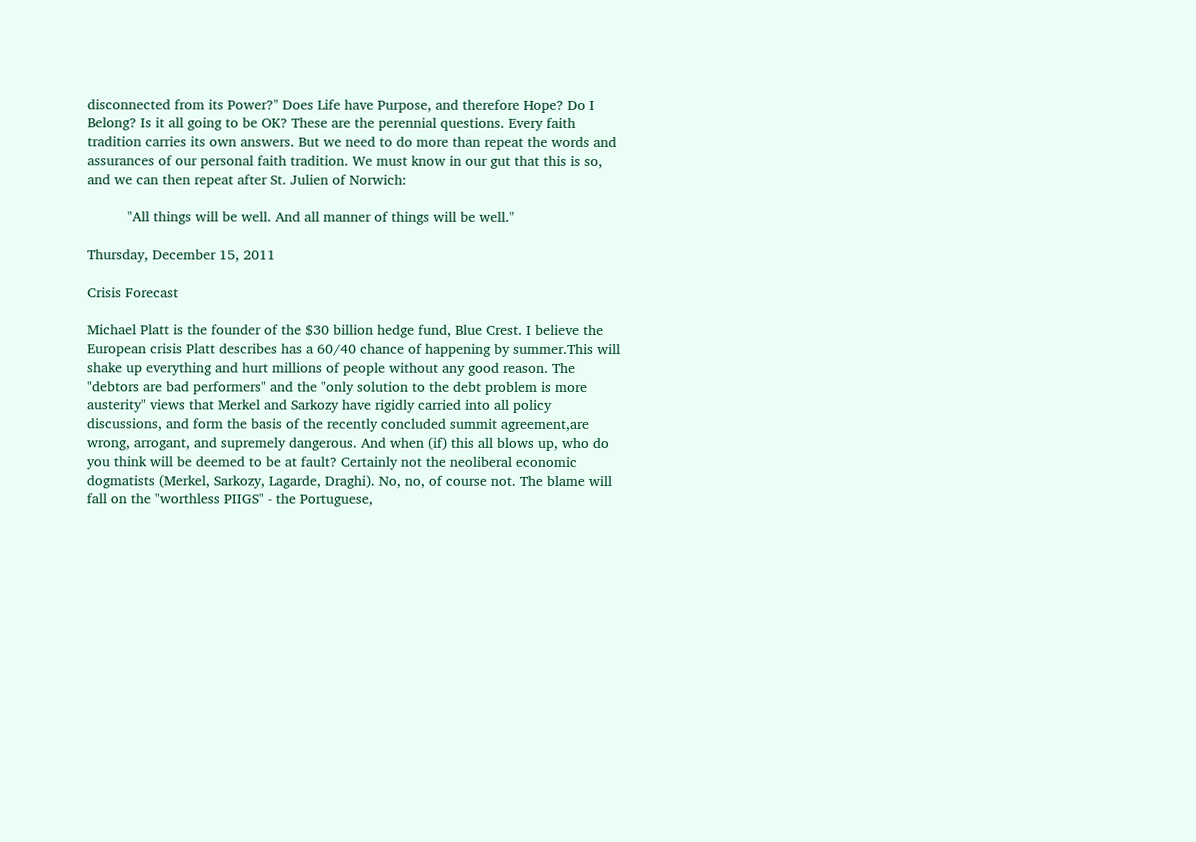disconnected from its Power?" Does Life have Purpose, and therefore Hope? Do I Belong? Is it all going to be OK? These are the perennial questions. Every faith tradition carries its own answers. But we need to do more than repeat the words and assurances of our personal faith tradition. We must know in our gut that this is so, and we can then repeat after St. Julien of Norwich:

          "All things will be well. And all manner of things will be well."

Thursday, December 15, 2011

Crisis Forecast

Michael Platt is the founder of the $30 billion hedge fund, Blue Crest. I believe the European crisis Platt describes has a 60/40 chance of happening by summer.This will shake up everything and hurt millions of people without any good reason. The "debtors are bad performers" and the "only solution to the debt problem is more austerity" views that Merkel and Sarkozy have rigidly carried into all policy discussions, and form the basis of the recently concluded summit agreement,are wrong, arrogant, and supremely dangerous. And when (if) this all blows up, who do you think will be deemed to be at fault? Certainly not the neoliberal economic dogmatists (Merkel, Sarkozy, Lagarde, Draghi). No, no, of course not. The blame will fall on the "worthless PIIGS" - the Portuguese,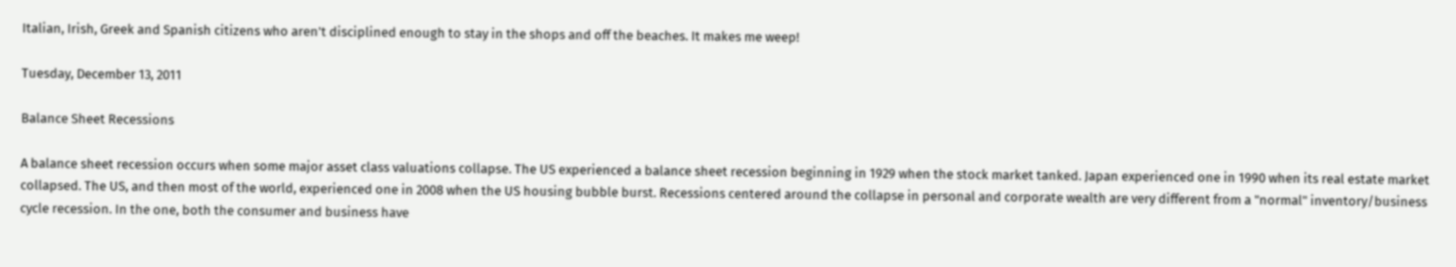Italian, Irish, Greek and Spanish citizens who aren't disciplined enough to stay in the shops and off the beaches. It makes me weep!

Tuesday, December 13, 2011

Balance Sheet Recessions

A balance sheet recession occurs when some major asset class valuations collapse. The US experienced a balance sheet recession beginning in 1929 when the stock market tanked. Japan experienced one in 1990 when its real estate market collapsed. The US, and then most of the world, experienced one in 2008 when the US housing bubble burst. Recessions centered around the collapse in personal and corporate wealth are very different from a "normal" inventory/business cycle recession. In the one, both the consumer and business have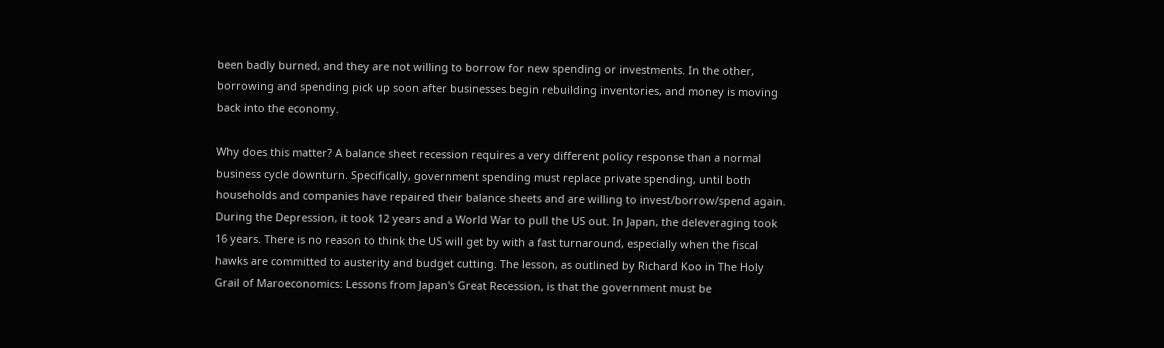been badly burned, and they are not willing to borrow for new spending or investments. In the other, borrowing and spending pick up soon after businesses begin rebuilding inventories, and money is moving back into the economy.

Why does this matter? A balance sheet recession requires a very different policy response than a normal business cycle downturn. Specifically, government spending must replace private spending, until both households and companies have repaired their balance sheets and are willing to invest/borrow/spend again. During the Depression, it took 12 years and a World War to pull the US out. In Japan, the deleveraging took 16 years. There is no reason to think the US will get by with a fast turnaround, especially when the fiscal hawks are committed to austerity and budget cutting. The lesson, as outlined by Richard Koo in The Holy Grail of Maroeconomics: Lessons from Japan's Great Recession, is that the government must be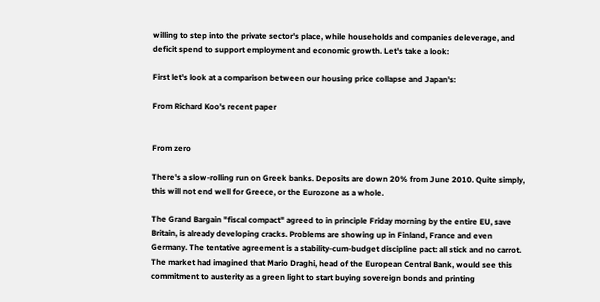willing to step into the private sector's place, while households and companies deleverage, and deficit spend to support employment and economic growth. Let's take a look:

First let's look at a comparison between our housing price collapse and Japan's:

From Richard Koo's recent paper


From zero

There's a slow-rolling run on Greek banks. Deposits are down 20% from June 2010. Quite simply, this will not end well for Greece, or the Eurozone as a whole.

The Grand Bargain "fiscal compact" agreed to in principle Friday morning by the entire EU, save Britain, is already developing cracks. Problems are showing up in Finland, France and even Germany. The tentative agreement is a stability-cum-budget discipline pact: all stick and no carrot. The market had imagined that Mario Draghi, head of the European Central Bank, would see this commitment to austerity as a green light to start buying sovereign bonds and printing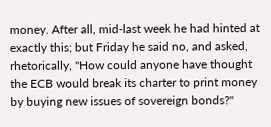money. After all, mid-last week he had hinted at exactly this; but Friday he said no, and asked, rhetorically, "How could anyone have thought the ECB would break its charter to print money by buying new issues of sovereign bonds?"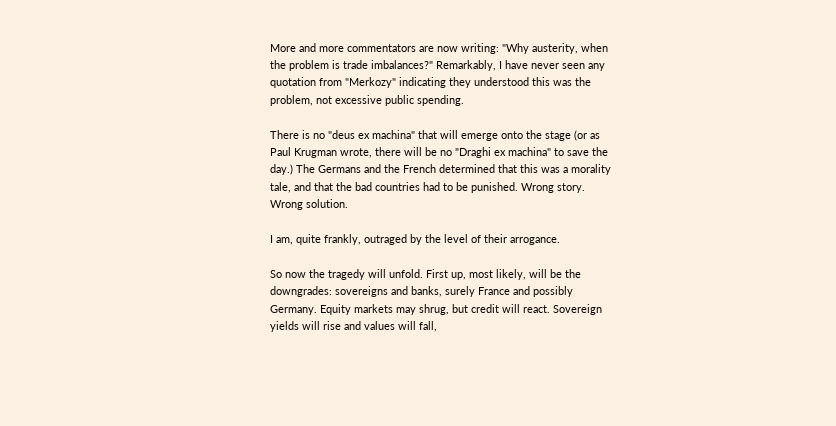More and more commentators are now writing: "Why austerity, when the problem is trade imbalances?" Remarkably, I have never seen any quotation from "Merkozy" indicating they understood this was the problem, not excessive public spending.

There is no "deus ex machina" that will emerge onto the stage (or as Paul Krugman wrote, there will be no "Draghi ex machina" to save the day.) The Germans and the French determined that this was a morality tale, and that the bad countries had to be punished. Wrong story. Wrong solution.

I am, quite frankly, outraged by the level of their arrogance.

So now the tragedy will unfold. First up, most likely, will be the downgrades: sovereigns and banks, surely France and possibly Germany. Equity markets may shrug, but credit will react. Sovereign yields will rise and values will fall,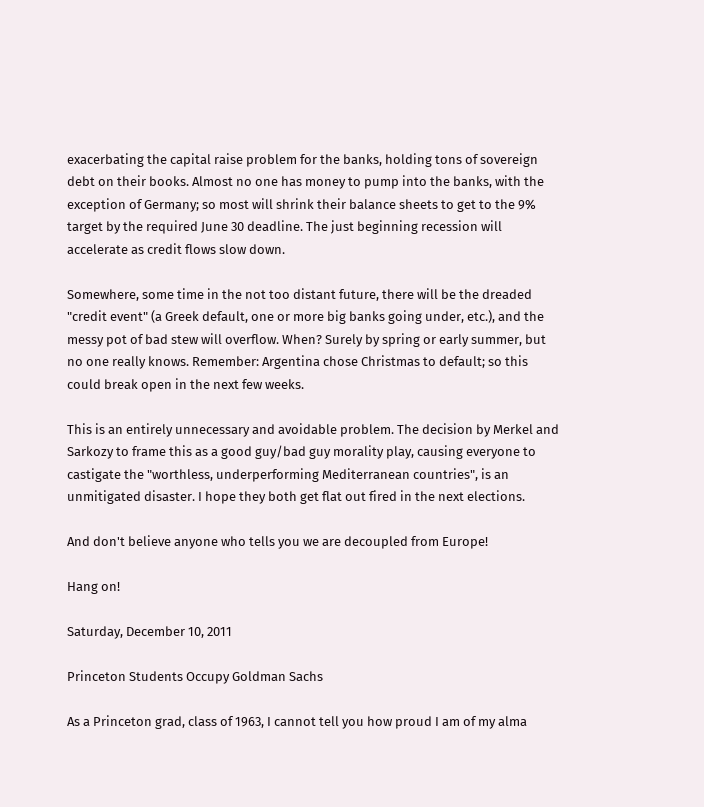exacerbating the capital raise problem for the banks, holding tons of sovereign debt on their books. Almost no one has money to pump into the banks, with the exception of Germany; so most will shrink their balance sheets to get to the 9% target by the required June 30 deadline. The just beginning recession will accelerate as credit flows slow down.

Somewhere, some time in the not too distant future, there will be the dreaded "credit event" (a Greek default, one or more big banks going under, etc.), and the messy pot of bad stew will overflow. When? Surely by spring or early summer, but no one really knows. Remember: Argentina chose Christmas to default; so this could break open in the next few weeks.

This is an entirely unnecessary and avoidable problem. The decision by Merkel and Sarkozy to frame this as a good guy/bad guy morality play, causing everyone to castigate the "worthless, underperforming Mediterranean countries", is an unmitigated disaster. I hope they both get flat out fired in the next elections.

And don't believe anyone who tells you we are decoupled from Europe!

Hang on!

Saturday, December 10, 2011

Princeton Students Occupy Goldman Sachs

As a Princeton grad, class of 1963, I cannot tell you how proud I am of my alma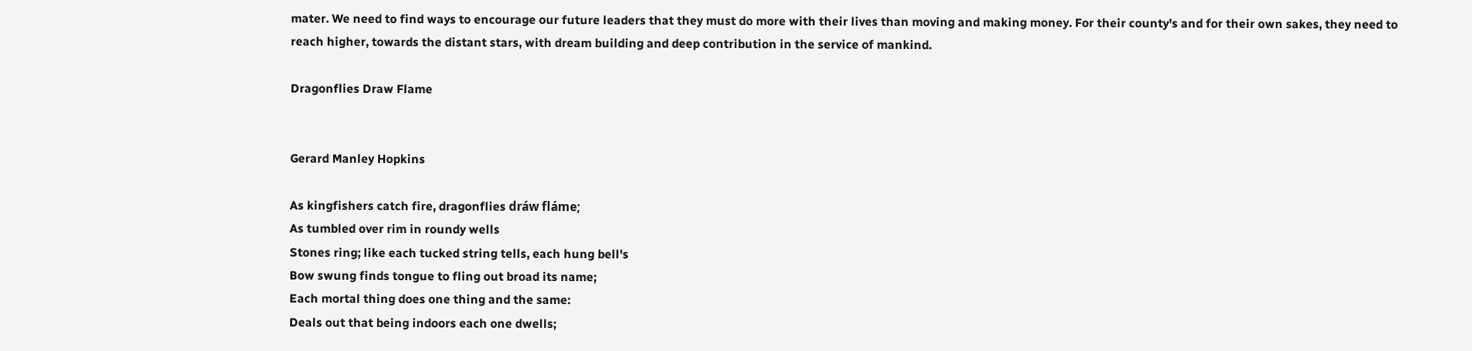mater. We need to find ways to encourage our future leaders that they must do more with their lives than moving and making money. For their county's and for their own sakes, they need to reach higher, towards the distant stars, with dream building and deep contribution in the service of mankind.

Dragonflies Draw Flame


Gerard Manley Hopkins

As kingfishers catch fire, dragonflies dráw fláme;
As tumbled over rim in roundy wells
Stones ring; like each tucked string tells, each hung bell's
Bow swung finds tongue to fling out broad its name;
Each mortal thing does one thing and the same:
Deals out that being indoors each one dwells;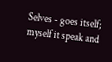Selves - goes itself; myself it speak and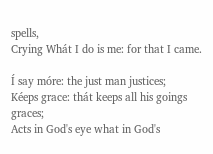spells,
Crying Whát I do is me: for that I came.

Í say móre: the just man justices;
Kéeps grace: thát keeps all his goings graces;
Acts in God's eye what in God's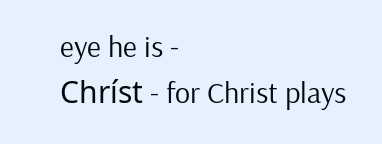eye he is -
Chríst - for Christ plays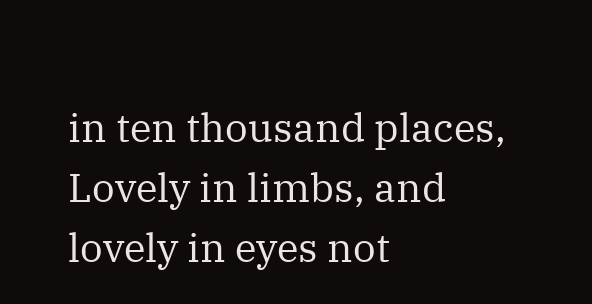in ten thousand places,
Lovely in limbs, and lovely in eyes not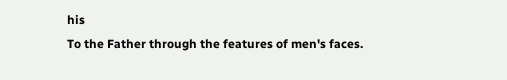his
To the Father through the features of men's faces.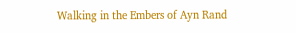Walking in the Embers of Ayn Rand